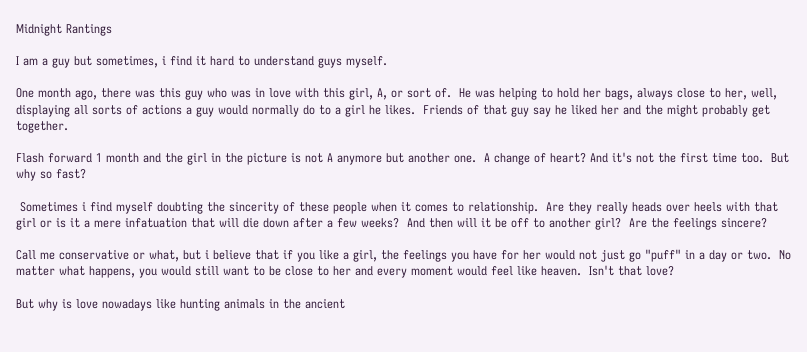Midnight Rantings

I am a guy but sometimes, i find it hard to understand guys myself.

One month ago, there was this guy who was in love with this girl, A, or sort of.  He was helping to hold her bags, always close to her, well, displaying all sorts of actions a guy would normally do to a girl he likes.  Friends of that guy say he liked her and the might probably get together.

Flash forward 1 month and the girl in the picture is not A anymore but another one.  A change of heart? And it's not the first time too.  But why so fast?

 Sometimes i find myself doubting the sincerity of these people when it comes to relationship.  Are they really heads over heels with that girl or is it a mere infatuation that will die down after a few weeks?  And then will it be off to another girl?  Are the feelings sincere?

Call me conservative or what, but i believe that if you like a girl, the feelings you have for her would not just go "puff" in a day or two.  No matter what happens, you would still want to be close to her and every moment would feel like heaven.  Isn't that love?

But why is love nowadays like hunting animals in the ancient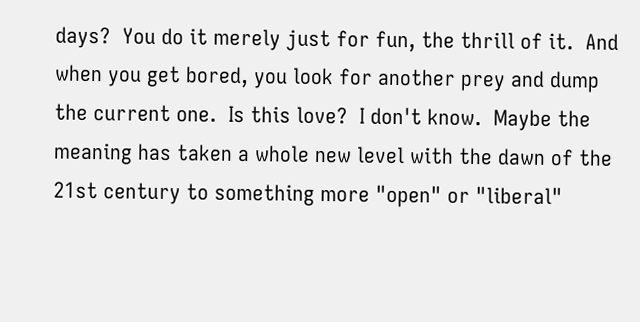days?  You do it merely just for fun, the thrill of it.  And when you get bored, you look for another prey and dump the current one.  Is this love?  I don't know.  Maybe the meaning has taken a whole new level with the dawn of the 21st century to something more "open" or "liberal"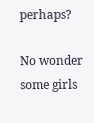perhaps?

No wonder some girls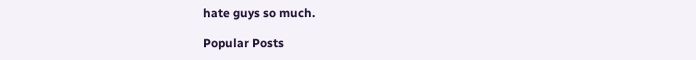hate guys so much.

Popular Posts